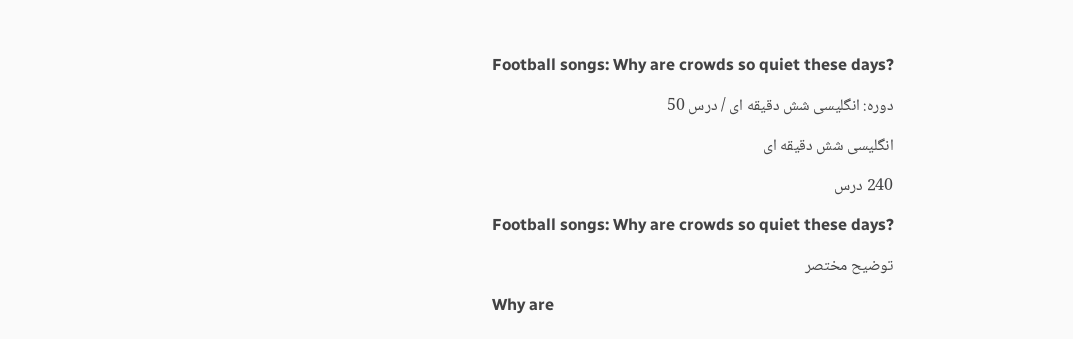Football songs: Why are crowds so quiet these days?

دوره: انگلیسی شش دقیقه ای / درس 50

انگلیسی شش دقیقه ای

240 درس

Football songs: Why are crowds so quiet these days?

توضیح مختصر

Why are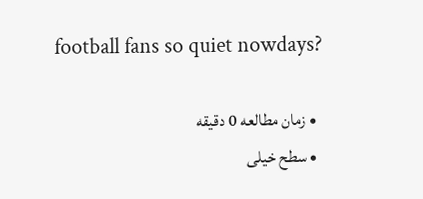football fans so quiet nowdays?

  • زمان مطالعه 0 دقیقه
  • سطح خیلی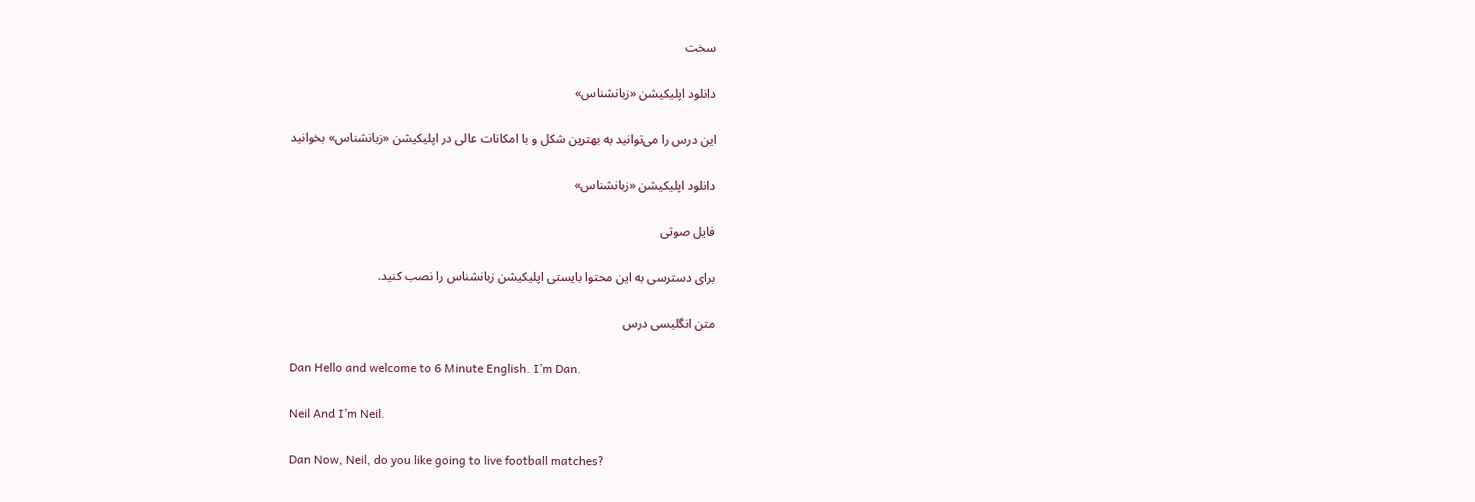سخت

دانلود اپلیکیشن «زبانشناس»

این درس را می‌توانید به بهترین شکل و با امکانات عالی در اپلیکیشن «زبانشناس» بخوانید

دانلود اپلیکیشن «زبانشناس»

فایل صوتی

برای دسترسی به این محتوا بایستی اپلیکیشن زبانشناس را نصب کنید.

متن انگلیسی درس

Dan Hello and welcome to 6 Minute English. I’m Dan.

Neil And I’m Neil.

Dan Now, Neil, do you like going to live football matches?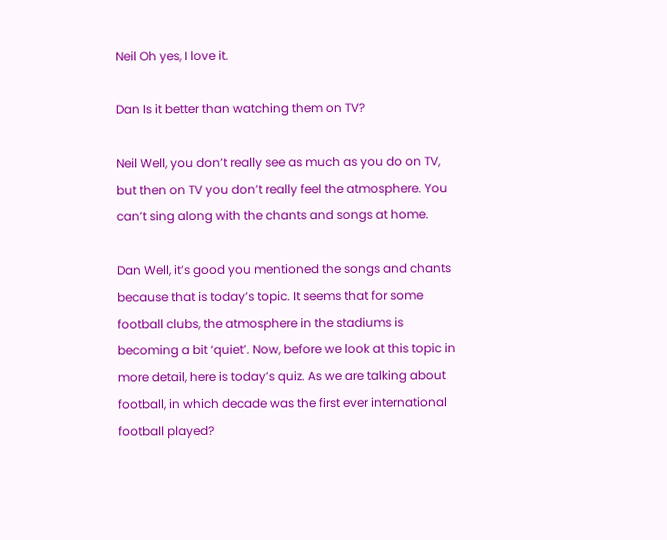Neil Oh yes, I love it.

Dan Is it better than watching them on TV?

Neil Well, you don’t really see as much as you do on TV, but then on TV you don’t really feel the atmosphere. You can’t sing along with the chants and songs at home.

Dan Well, it’s good you mentioned the songs and chants because that is today’s topic. It seems that for some football clubs, the atmosphere in the stadiums is becoming a bit ‘quiet’. Now, before we look at this topic in more detail, here is today’s quiz. As we are talking about football, in which decade was the first ever international football played?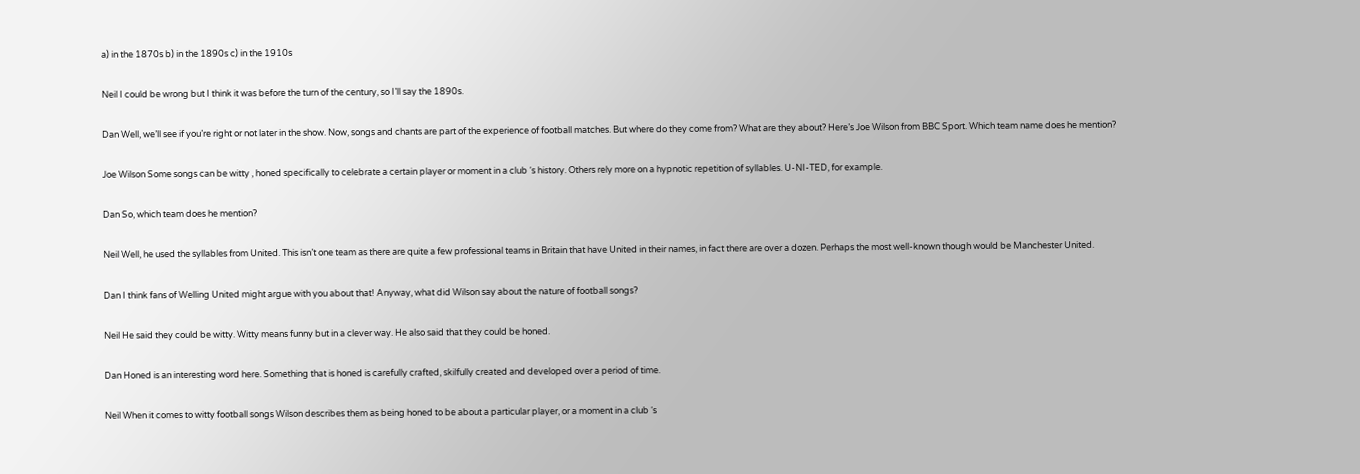a) in the 1870s b) in the 1890s c) in the 1910s

Neil I could be wrong but I think it was before the turn of the century, so I’ll say the 1890s.

Dan Well, we’ll see if you’re right or not later in the show. Now, songs and chants are part of the experience of football matches. But where do they come from? What are they about? Here’s Joe Wilson from BBC Sport. Which team name does he mention?

Joe Wilson Some songs can be witty , honed specifically to celebrate a certain player or moment in a club ‘s history. Others rely more on a hypnotic repetition of syllables. U-NI-TED, for example.

Dan So, which team does he mention?

Neil Well, he used the syllables from United. This isn’t one team as there are quite a few professional teams in Britain that have United in their names, in fact there are over a dozen. Perhaps the most well-known though would be Manchester United.

Dan I think fans of Welling United might argue with you about that! Anyway, what did Wilson say about the nature of football songs?

Neil He said they could be witty. Witty means funny but in a clever way. He also said that they could be honed.

Dan Honed is an interesting word here. Something that is honed is carefully crafted, skilfully created and developed over a period of time.

Neil When it comes to witty football songs Wilson describes them as being honed to be about a particular player, or a moment in a club ‘s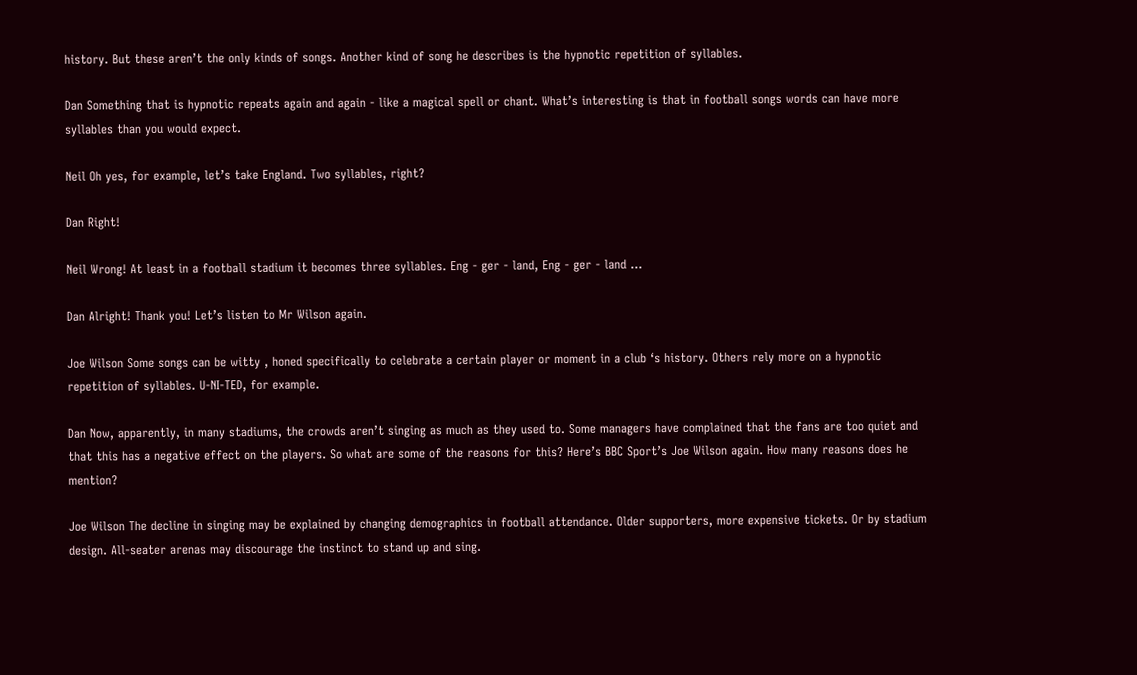history. But these aren’t the only kinds of songs. Another kind of song he describes is the hypnotic repetition of syllables.

Dan Something that is hypnotic repeats again and again - like a magical spell or chant. What’s interesting is that in football songs words can have more syllables than you would expect.

Neil Oh yes, for example, let’s take England. Two syllables, right?

Dan Right!

Neil Wrong! At least in a football stadium it becomes three syllables. Eng - ger - land, Eng - ger - land …

Dan Alright! Thank you! Let’s listen to Mr Wilson again.

Joe Wilson Some songs can be witty , honed specifically to celebrate a certain player or moment in a club ‘s history. Others rely more on a hypnotic repetition of syllables. U-NI-TED, for example.

Dan Now, apparently, in many stadiums, the crowds aren’t singing as much as they used to. Some managers have complained that the fans are too quiet and that this has a negative effect on the players. So what are some of the reasons for this? Here’s BBC Sport’s Joe Wilson again. How many reasons does he mention?

Joe Wilson The decline in singing may be explained by changing demographics in football attendance. Older supporters, more expensive tickets. Or by stadium design. All-seater arenas may discourage the instinct to stand up and sing.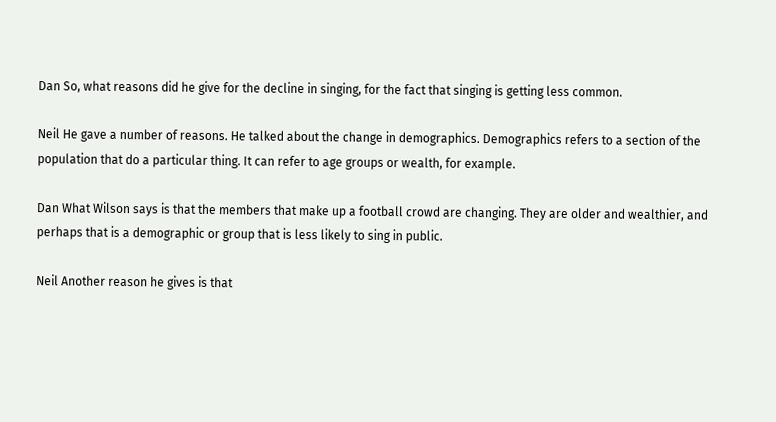Dan So, what reasons did he give for the decline in singing, for the fact that singing is getting less common.

Neil He gave a number of reasons. He talked about the change in demographics. Demographics refers to a section of the population that do a particular thing. It can refer to age groups or wealth, for example.

Dan What Wilson says is that the members that make up a football crowd are changing. They are older and wealthier, and perhaps that is a demographic or group that is less likely to sing in public.

Neil Another reason he gives is that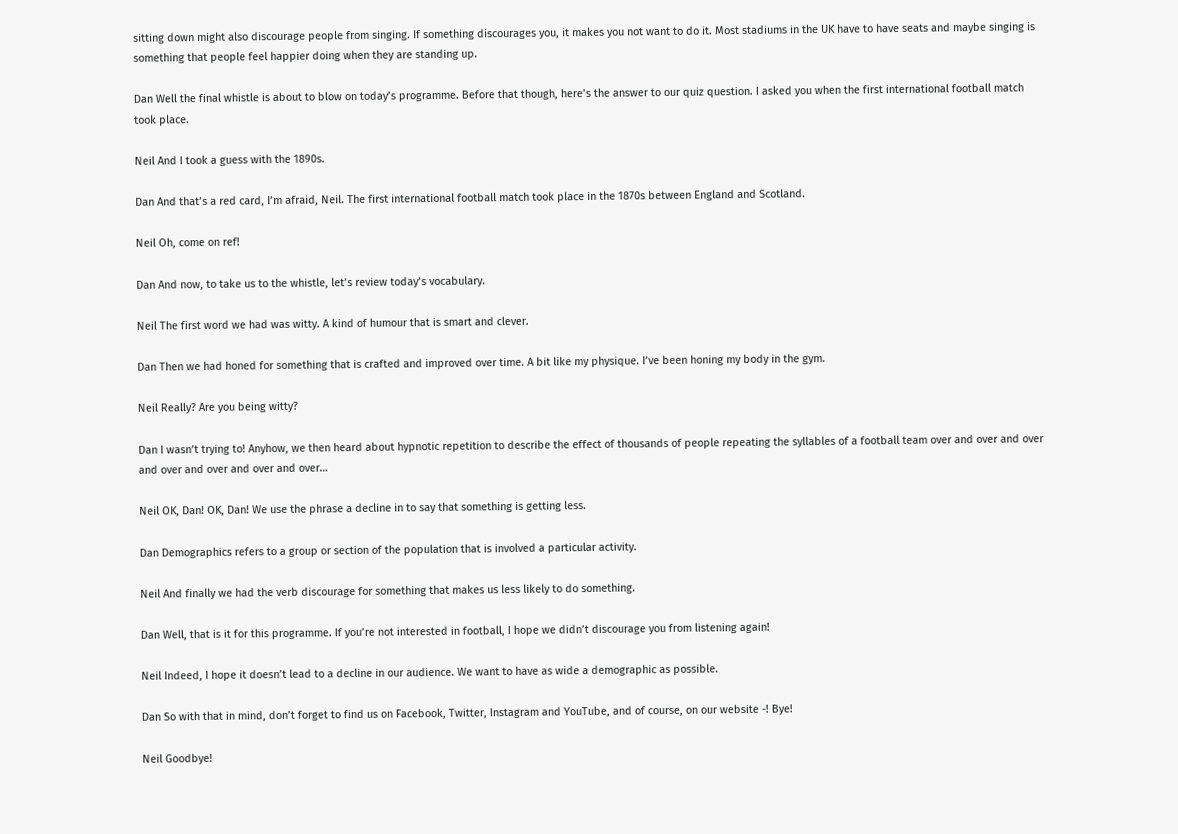sitting down might also discourage people from singing. If something discourages you, it makes you not want to do it. Most stadiums in the UK have to have seats and maybe singing is something that people feel happier doing when they are standing up.

Dan Well the final whistle is about to blow on today’s programme. Before that though, here’s the answer to our quiz question. I asked you when the first international football match took place.

Neil And I took a guess with the 1890s.

Dan And that’s a red card, I’m afraid, Neil. The first international football match took place in the 1870s between England and Scotland.

Neil Oh, come on ref!

Dan And now, to take us to the whistle, let’s review today’s vocabulary.

Neil The first word we had was witty. A kind of humour that is smart and clever.

Dan Then we had honed for something that is crafted and improved over time. A bit like my physique. I’ve been honing my body in the gym.

Neil Really? Are you being witty?

Dan I wasn’t trying to! Anyhow, we then heard about hypnotic repetition to describe the effect of thousands of people repeating the syllables of a football team over and over and over and over and over and over and over…

Neil OK, Dan! OK, Dan! We use the phrase a decline in to say that something is getting less.

Dan Demographics refers to a group or section of the population that is involved a particular activity.

Neil And finally we had the verb discourage for something that makes us less likely to do something.

Dan Well, that is it for this programme. If you’re not interested in football, I hope we didn’t discourage you from listening again!

Neil Indeed, I hope it doesn’t lead to a decline in our audience. We want to have as wide a demographic as possible.

Dan So with that in mind, don’t forget to find us on Facebook, Twitter, Instagram and YouTube, and of course, on our website -! Bye!

Neil Goodbye!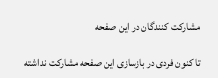مشارکت کنندگان در این صفحه

تا کنون فردی در بازسازی این صفحه مشارکت نداشته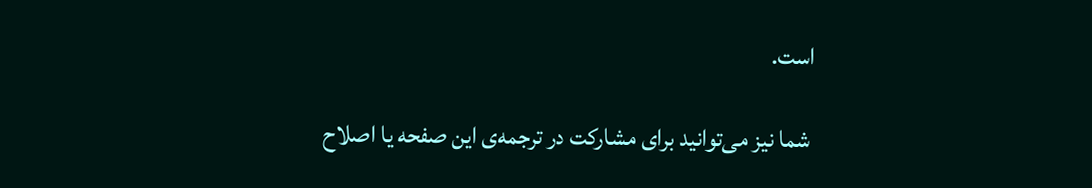است.

 شما نیز می‌توانید برای مشارکت در ترجمه‌ی این صفحه یا اصلاح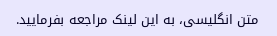متن انگلیسی، به این لینک مراجعه بفرمایید.